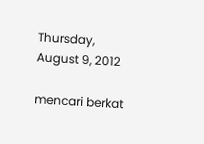Thursday, August 9, 2012

mencari berkat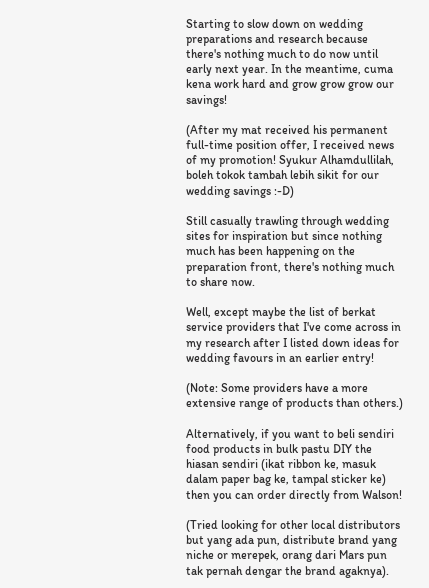Starting to slow down on wedding preparations and research because there's nothing much to do now until early next year. In the meantime, cuma kena work hard and grow grow grow our savings!

(After my mat received his permanent full-time position offer, I received news of my promotion! Syukur Alhamdullilah, boleh tokok tambah lebih sikit for our wedding savings :-D)

Still casually trawling through wedding sites for inspiration but since nothing much has been happening on the preparation front, there's nothing much to share now.

Well, except maybe the list of berkat service providers that I've come across in my research after I listed down ideas for wedding favours in an earlier entry!

(Note: Some providers have a more extensive range of products than others.)

Alternatively, if you want to beli sendiri food products in bulk pastu DIY the hiasan sendiri (ikat ribbon ke, masuk dalam paper bag ke, tampal sticker ke) then you can order directly from Walson!

(Tried looking for other local distributors but yang ada pun, distribute brand yang niche or merepek, orang dari Mars pun tak pernah dengar the brand agaknya).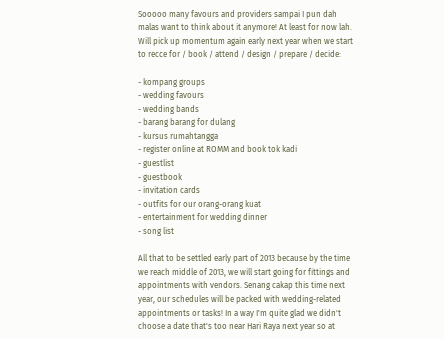Sooooo many favours and providers sampai I pun dah malas want to think about it anymore! At least for now lah. Will pick up momentum again early next year when we start to recce for / book / attend / design / prepare / decide:

- kompang groups
- wedding favours
- wedding bands
- barang barang for dulang
- kursus rumahtangga
- register online at ROMM and book tok kadi
- guestlist
- guestbook
- invitation cards
- outfits for our orang-orang kuat
- entertainment for wedding dinner
- song list

All that to be settled early part of 2013 because by the time we reach middle of 2013, we will start going for fittings and appointments with vendors. Senang cakap this time next year, our schedules will be packed with wedding-related appointments or tasks! In a way I'm quite glad we didn't choose a date that's too near Hari Raya next year so at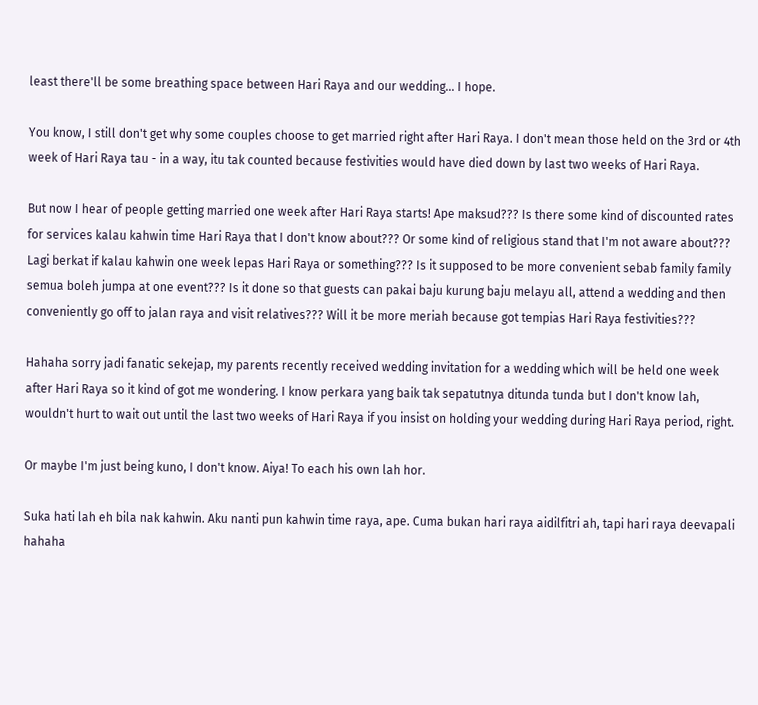least there'll be some breathing space between Hari Raya and our wedding... I hope.

You know, I still don't get why some couples choose to get married right after Hari Raya. I don't mean those held on the 3rd or 4th week of Hari Raya tau - in a way, itu tak counted because festivities would have died down by last two weeks of Hari Raya.

But now I hear of people getting married one week after Hari Raya starts! Ape maksud??? Is there some kind of discounted rates for services kalau kahwin time Hari Raya that I don't know about??? Or some kind of religious stand that I'm not aware about??? Lagi berkat if kalau kahwin one week lepas Hari Raya or something??? Is it supposed to be more convenient sebab family family semua boleh jumpa at one event??? Is it done so that guests can pakai baju kurung baju melayu all, attend a wedding and then conveniently go off to jalan raya and visit relatives??? Will it be more meriah because got tempias Hari Raya festivities???

Hahaha sorry jadi fanatic sekejap, my parents recently received wedding invitation for a wedding which will be held one week after Hari Raya so it kind of got me wondering. I know perkara yang baik tak sepatutnya ditunda tunda but I don't know lah, wouldn't hurt to wait out until the last two weeks of Hari Raya if you insist on holding your wedding during Hari Raya period, right.

Or maybe I'm just being kuno, I don't know. Aiya! To each his own lah hor.

Suka hati lah eh bila nak kahwin. Aku nanti pun kahwin time raya, ape. Cuma bukan hari raya aidilfitri ah, tapi hari raya deevapali hahaha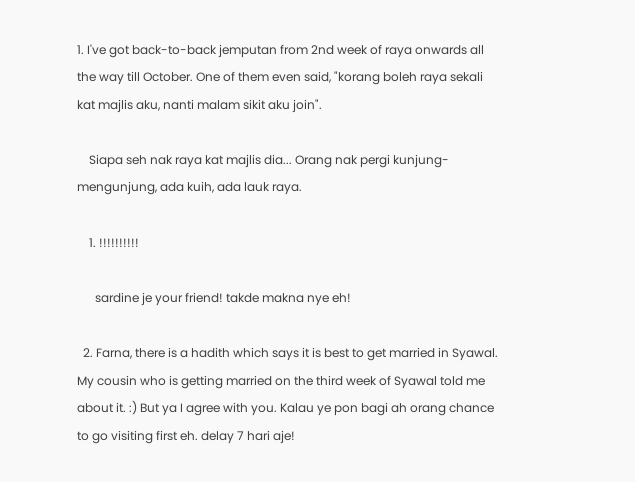1. I've got back-to-back jemputan from 2nd week of raya onwards all the way till October. One of them even said, "korang boleh raya sekali kat majlis aku, nanti malam sikit aku join".

    Siapa seh nak raya kat majlis dia... Orang nak pergi kunjung-mengunjung, ada kuih, ada lauk raya.

    1. !!!!!!!!!!

      sardine je your friend! takde makna nye eh!

  2. Farna, there is a hadith which says it is best to get married in Syawal. My cousin who is getting married on the third week of Syawal told me about it. :) But ya I agree with you. Kalau ye pon bagi ah orang chance to go visiting first eh. delay 7 hari aje!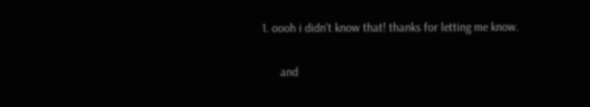1. oooh i didn't know that! thanks for letting me know.

      and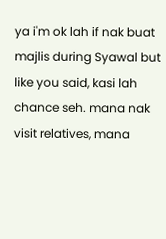ya i'm ok lah if nak buat majlis during Syawal but like you said, kasi lah chance seh. mana nak visit relatives, mana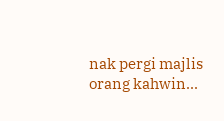nak pergi majlis orang kahwin...